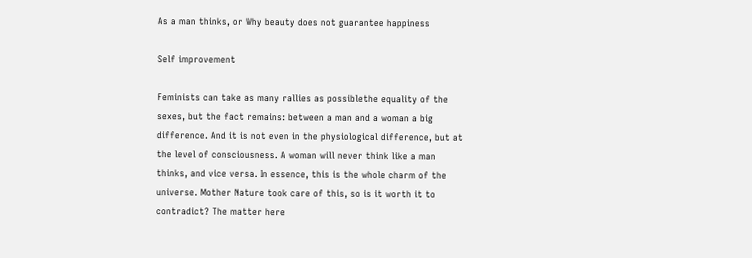As a man thinks, or Why beauty does not guarantee happiness

Self improvement

Feminists can take as many rallies as possiblethe equality of the sexes, but the fact remains: between a man and a woman a big difference. And it is not even in the physiological difference, but at the level of consciousness. A woman will never think like a man thinks, and vice versa. In essence, this is the whole charm of the universe. Mother Nature took care of this, so is it worth it to contradict? The matter here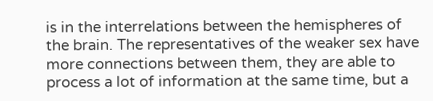is in the interrelations between the hemispheres of the brain. The representatives of the weaker sex have more connections between them, they are able to process a lot of information at the same time, but a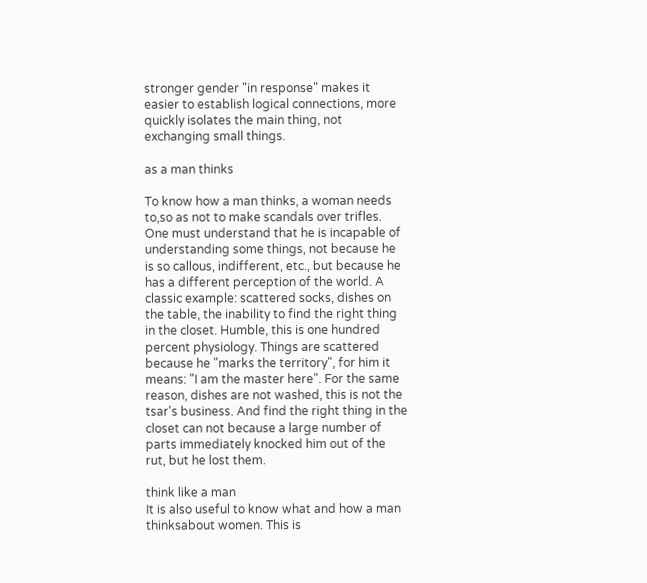stronger gender "in response" makes it easier to establish logical connections, more quickly isolates the main thing, not exchanging small things.

as a man thinks

To know how a man thinks, a woman needs to,so as not to make scandals over trifles. One must understand that he is incapable of understanding some things, not because he is so callous, indifferent, etc., but because he has a different perception of the world. A classic example: scattered socks, dishes on the table, the inability to find the right thing in the closet. Humble, this is one hundred percent physiology. Things are scattered because he "marks the territory", for him it means: "I am the master here". For the same reason, dishes are not washed, this is not the tsar's business. And find the right thing in the closet can not because a large number of parts immediately knocked him out of the rut, but he lost them.

think like a man
It is also useful to know what and how a man thinksabout women. This is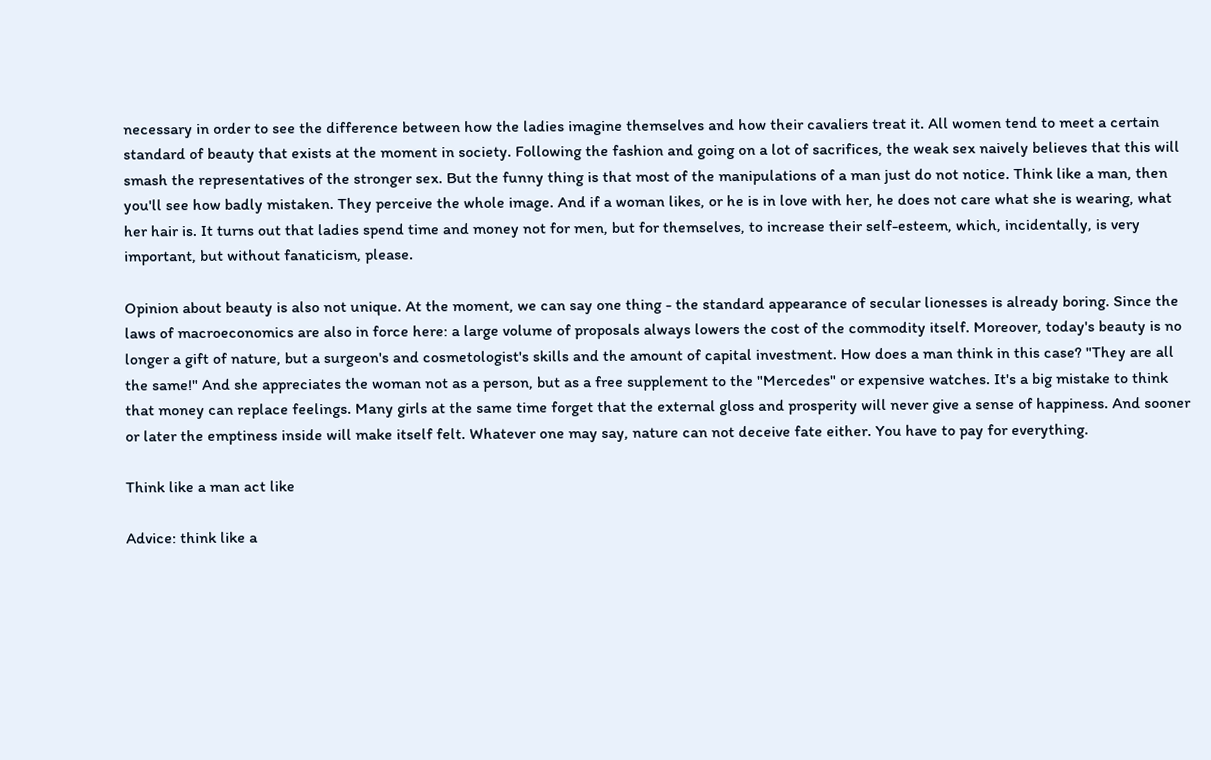necessary in order to see the difference between how the ladies imagine themselves and how their cavaliers treat it. All women tend to meet a certain standard of beauty that exists at the moment in society. Following the fashion and going on a lot of sacrifices, the weak sex naively believes that this will smash the representatives of the stronger sex. But the funny thing is that most of the manipulations of a man just do not notice. Think like a man, then you'll see how badly mistaken. They perceive the whole image. And if a woman likes, or he is in love with her, he does not care what she is wearing, what her hair is. It turns out that ladies spend time and money not for men, but for themselves, to increase their self-esteem, which, incidentally, is very important, but without fanaticism, please.

Opinion about beauty is also not unique. At the moment, we can say one thing - the standard appearance of secular lionesses is already boring. Since the laws of macroeconomics are also in force here: a large volume of proposals always lowers the cost of the commodity itself. Moreover, today's beauty is no longer a gift of nature, but a surgeon's and cosmetologist's skills and the amount of capital investment. How does a man think in this case? "They are all the same!" And she appreciates the woman not as a person, but as a free supplement to the "Mercedes" or expensive watches. It's a big mistake to think that money can replace feelings. Many girls at the same time forget that the external gloss and prosperity will never give a sense of happiness. And sooner or later the emptiness inside will make itself felt. Whatever one may say, nature can not deceive fate either. You have to pay for everything.

Think like a man act like

Advice: think like a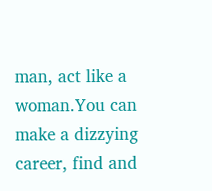man, act like a woman.You can make a dizzying career, find and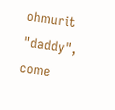ohmurit "daddy", come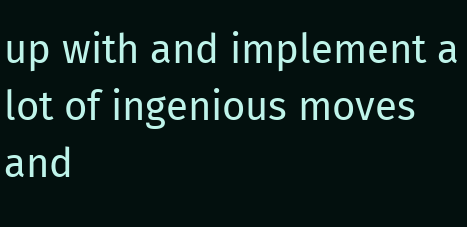up with and implement a lot of ingenious moves and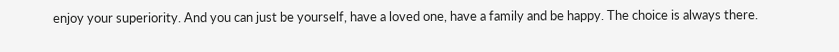enjoy your superiority. And you can just be yourself, have a loved one, have a family and be happy. The choice is always there.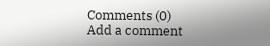Comments (0)
Add a comment